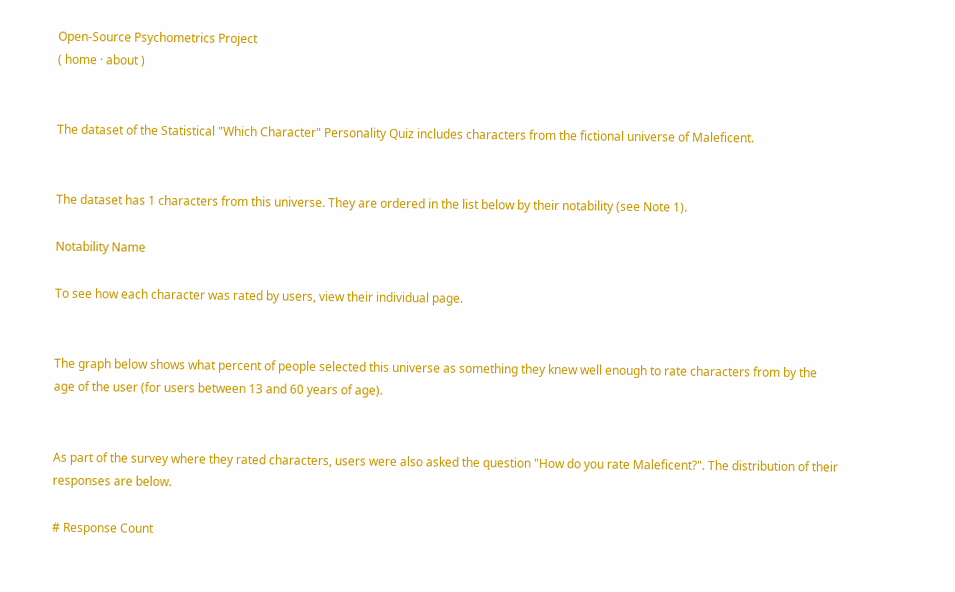Open-Source Psychometrics Project
( home · about )


The dataset of the Statistical "Which Character" Personality Quiz includes characters from the fictional universe of Maleficent.


The dataset has 1 characters from this universe. They are ordered in the list below by their notability (see Note 1).

Notability Name

To see how each character was rated by users, view their individual page.


The graph below shows what percent of people selected this universe as something they knew well enough to rate characters from by the age of the user (for users between 13 and 60 years of age).


As part of the survey where they rated characters, users were also asked the question "How do you rate Maleficent?". The distribution of their responses are below.

# Response Count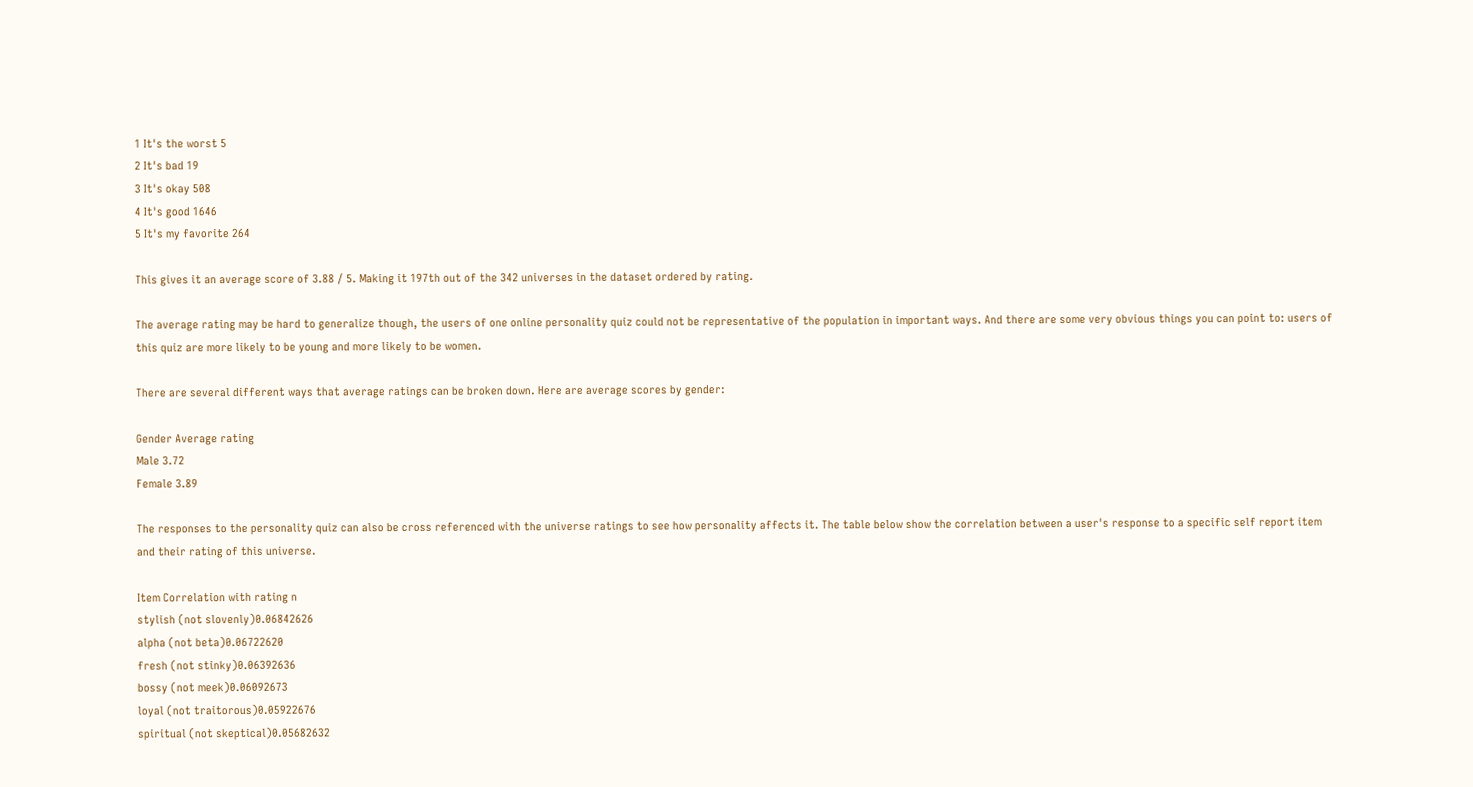1 It's the worst 5
2 It's bad 19
3 It's okay 508
4 It's good 1646
5 It's my favorite 264

This gives it an average score of 3.88 / 5. Making it 197th out of the 342 universes in the dataset ordered by rating.

The average rating may be hard to generalize though, the users of one online personality quiz could not be representative of the population in important ways. And there are some very obvious things you can point to: users of this quiz are more likely to be young and more likely to be women.

There are several different ways that average ratings can be broken down. Here are average scores by gender:

Gender Average rating
Male 3.72
Female 3.89

The responses to the personality quiz can also be cross referenced with the universe ratings to see how personality affects it. The table below show the correlation between a user's response to a specific self report item and their rating of this universe.

Item Correlation with rating n
stylish (not slovenly)0.06842626
alpha (not beta)0.06722620
fresh (not stinky)0.06392636
bossy (not meek)0.06092673
loyal (not traitorous)0.05922676
spiritual (not skeptical)0.05682632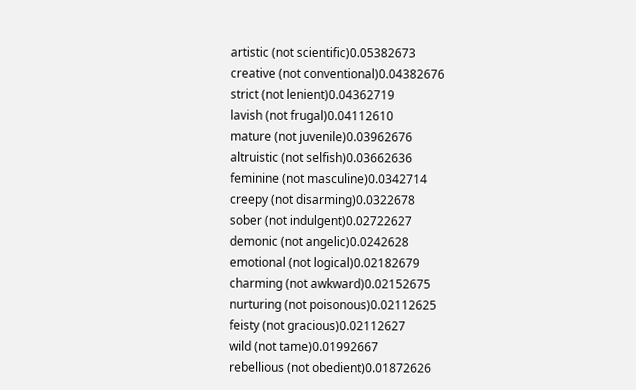artistic (not scientific)0.05382673
creative (not conventional)0.04382676
strict (not lenient)0.04362719
lavish (not frugal)0.04112610
mature (not juvenile)0.03962676
altruistic (not selfish)0.03662636
feminine (not masculine)0.0342714
creepy (not disarming)0.0322678
sober (not indulgent)0.02722627
demonic (not angelic)0.0242628
emotional (not logical)0.02182679
charming (not awkward)0.02152675
nurturing (not poisonous)0.02112625
feisty (not gracious)0.02112627
wild (not tame)0.01992667
rebellious (not obedient)0.01872626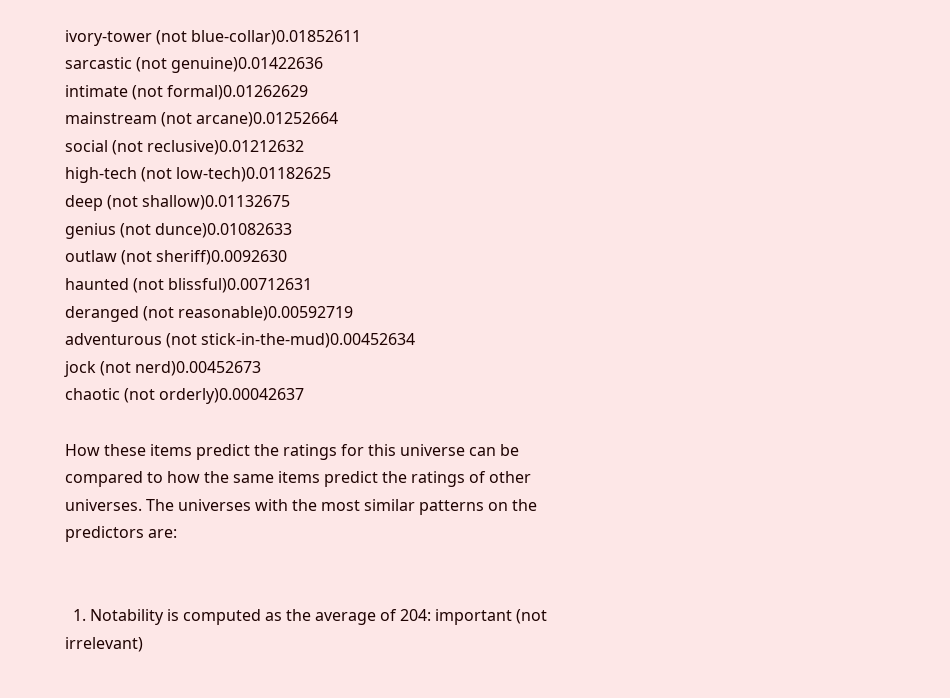ivory-tower (not blue-collar)0.01852611
sarcastic (not genuine)0.01422636
intimate (not formal)0.01262629
mainstream (not arcane)0.01252664
social (not reclusive)0.01212632
high-tech (not low-tech)0.01182625
deep (not shallow)0.01132675
genius (not dunce)0.01082633
outlaw (not sheriff)0.0092630
haunted (not blissful)0.00712631
deranged (not reasonable)0.00592719
adventurous (not stick-in-the-mud)0.00452634
jock (not nerd)0.00452673
chaotic (not orderly)0.00042637

How these items predict the ratings for this universe can be compared to how the same items predict the ratings of other universes. The universes with the most similar patterns on the predictors are:


  1. Notability is computed as the average of 204: important (not irrelevant)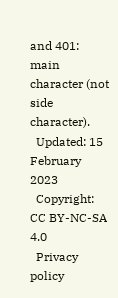and 401: main character (not side character).
  Updated: 15 February 2023
  Copyright: CC BY-NC-SA 4.0
  Privacy policy